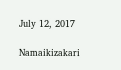July 12, 2017

Namaikizakari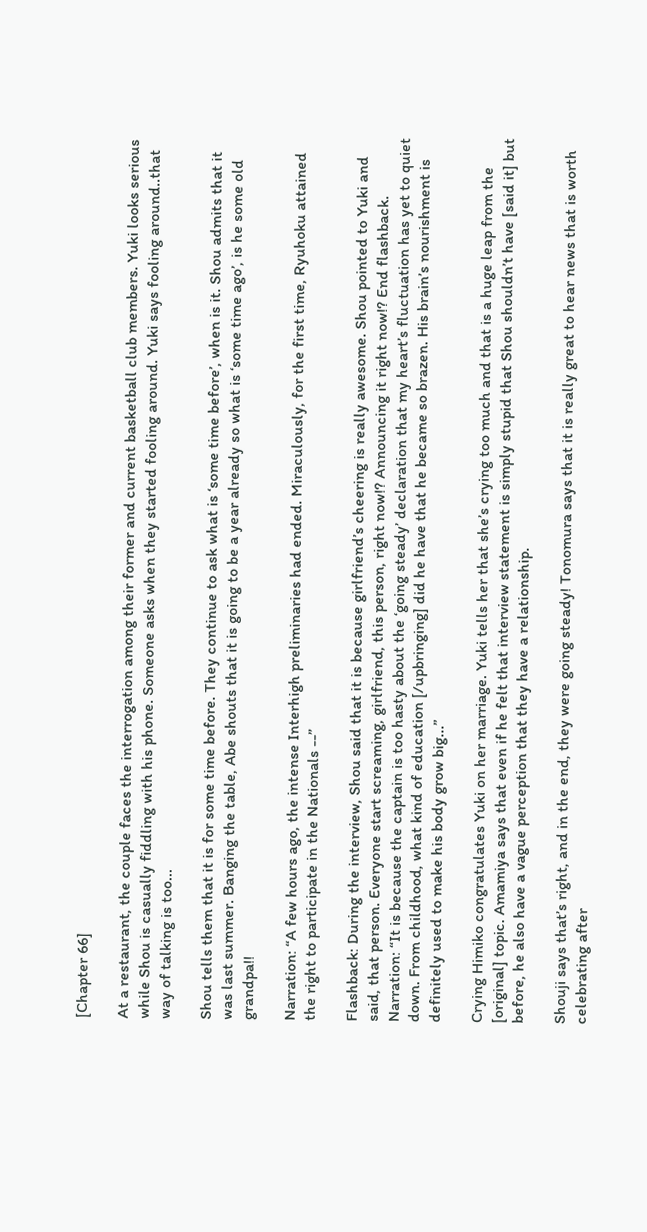[Chapter 66]

At a restaurant, the couple faces the interrogation among their former and current basketball club members. Yuki looks serious while Shou is casually fiddling with his phone. Someone asks when they started fooling around. Yuki says fooling around..that way of talking is too...

Shou tells them that it is for some time before. They continue to ask what is ‘some time before’, when is it. Shou admits that it was last summer. Banging the table, Abe shouts that it is going to be a year already so what is ‘some time ago’, is he some old grandpa!!

Narration: “A few hours ago, the intense Interhigh preliminaries had ended. Miraculously, for the first time, Ryuhoku attained the right to participate in the Nationals --”

Flashback: During the interview, Shou said that it is because girlfriend’s cheering is really awesome. Shou pointed to Yuki and said, that person. Everyone start screaming, girlfriend, this person, right now!? Announcing it right now!? End flashback.
Narration: “It is because the captain is too hasty about the ‘going steady’ declaration that my heart’s fluctuation has yet to quiet down. From childhood, what kind of education [/upbringing] did he have that he became so brazen. His brain’s nourishment is definitely used to make his body grow big...”

Crying Himiko congratulates Yuki on her marriage. Yuki tells her that she’s crying too much and that is a huge leap from the [original] topic. Amamiya says that even if he felt that interview statement is simply stupid that Shou shouldn’t have [said it] but before, he also have a vague perception that they have a relationship.

Shouji says that’s right, and in the end, they were going steady! Tonomura says that it is really great to hear news that is worth celebrating after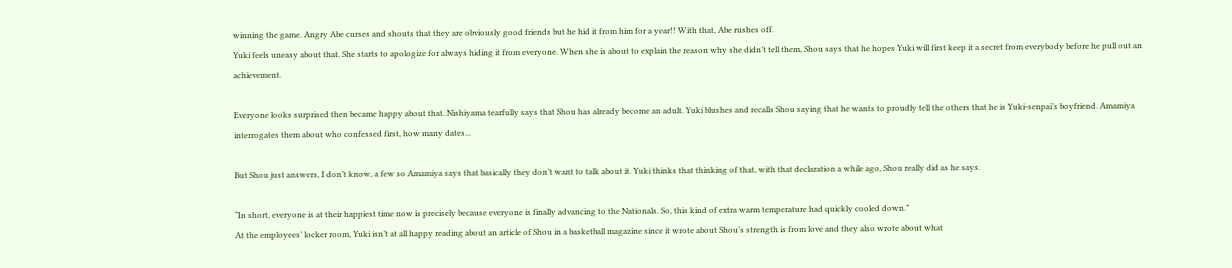winning the game. Angry Abe curses and shouts that they are obviously good friends but he hid it from him for a year!! With that, Abe rushes off.
Yuki feels uneasy about that. She starts to apologize for always hiding it from everyone. When she is about to explain the reason why she didn’t tell them, Shou says that he hopes Yuki will first keep it a secret from everybody before he pull out an achievement.

Everyone looks surprised then became happy about that. Nishiyama tearfully says that Shou has already become an adult. Yuki blushes and recalls Shou saying that he wants to proudly tell the others that he is Yuki-senpai’s boyfriend. Amamiya interrogates them about who confessed first, how many dates...

But Shou just answers, I don’t know, a few so Amamiya says that basically they don’t want to talk about it. Yuki thinks that thinking of that, with that declaration a while ago, Shou really did as he says.

“In short, everyone is at their happiest time now is precisely because everyone is finally advancing to the Nationals. So, this kind of extra warm temperature had quickly cooled down.”
At the employees’ locker room, Yuki isn’t at all happy reading about an article of Shou in a basketball magazine since it wrote about Shou’s strength is from love and they also wrote about what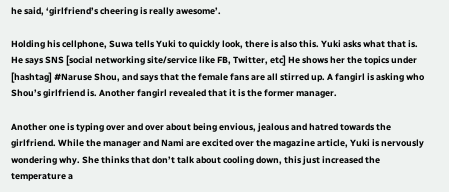he said, ‘girlfriend’s cheering is really awesome’.

Holding his cellphone, Suwa tells Yuki to quickly look, there is also this. Yuki asks what that is. He says SNS [social networking site/service like FB, Twitter, etc] He shows her the topics under [hashtag] #Naruse Shou, and says that the female fans are all stirred up. A fangirl is asking who Shou’s girlfriend is. Another fangirl revealed that it is the former manager.

Another one is typing over and over about being envious, jealous and hatred towards the girlfriend. While the manager and Nami are excited over the magazine article, Yuki is nervously wondering why. She thinks that don’t talk about cooling down, this just increased the temperature a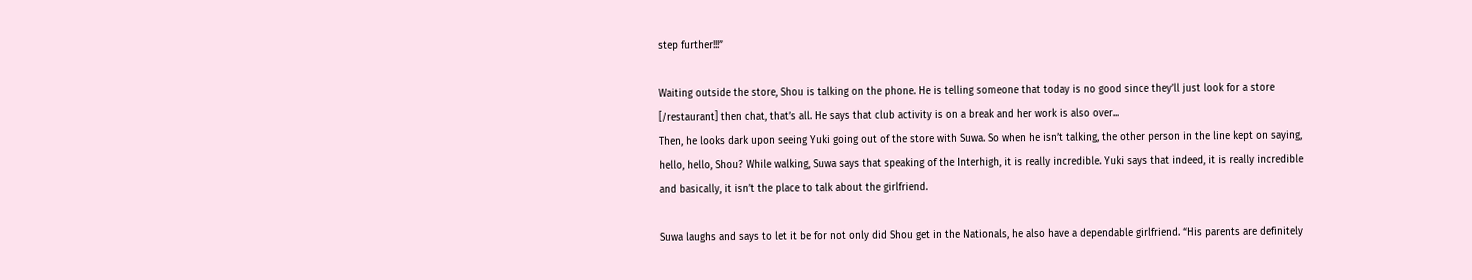step further!!!”

Waiting outside the store, Shou is talking on the phone. He is telling someone that today is no good since they’ll just look for a store [/restaurant] then chat, that’s all. He says that club activity is on a break and her work is also over...
Then, he looks dark upon seeing Yuki going out of the store with Suwa. So when he isn’t talking, the other person in the line kept on saying, hello, hello, Shou? While walking, Suwa says that speaking of the Interhigh, it is really incredible. Yuki says that indeed, it is really incredible and basically, it isn’t the place to talk about the girlfriend.

Suwa laughs and says to let it be for not only did Shou get in the Nationals, he also have a dependable girlfriend. “His parents are definitely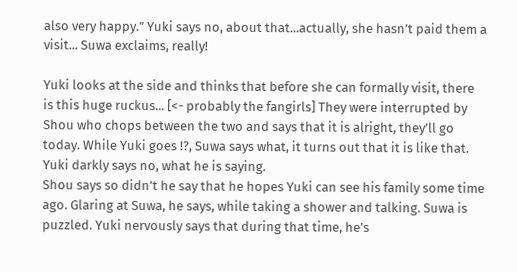also very happy.” Yuki says no, about that...actually, she hasn’t paid them a visit... Suwa exclaims, really!

Yuki looks at the side and thinks that before she can formally visit, there is this huge ruckus... [<- probably the fangirls] They were interrupted by Shou who chops between the two and says that it is alright, they’ll go today. While Yuki goes !?, Suwa says what, it turns out that it is like that. Yuki darkly says no, what he is saying.
Shou says so didn’t he say that he hopes Yuki can see his family some time ago. Glaring at Suwa, he says, while taking a shower and talking. Suwa is puzzled. Yuki nervously says that during that time, he’s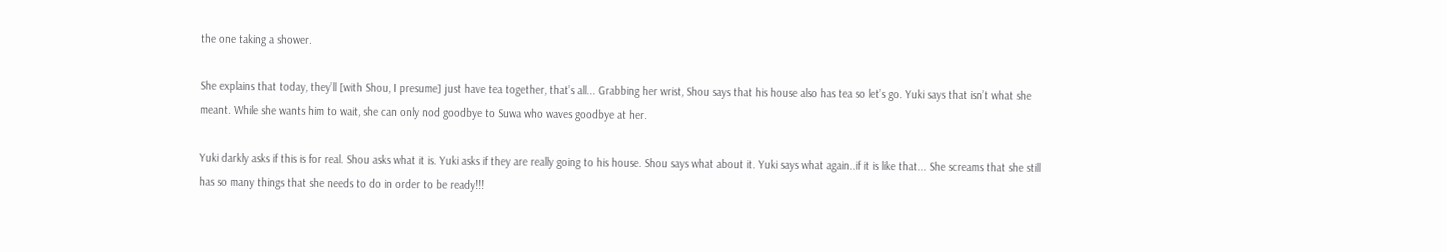the one taking a shower.

She explains that today, they’ll [with Shou, I presume] just have tea together, that’s all... Grabbing her wrist, Shou says that his house also has tea so let’s go. Yuki says that isn’t what she meant. While she wants him to wait, she can only nod goodbye to Suwa who waves goodbye at her.

Yuki darkly asks if this is for real. Shou asks what it is. Yuki asks if they are really going to his house. Shou says what about it. Yuki says what again..if it is like that... She screams that she still has so many things that she needs to do in order to be ready!!!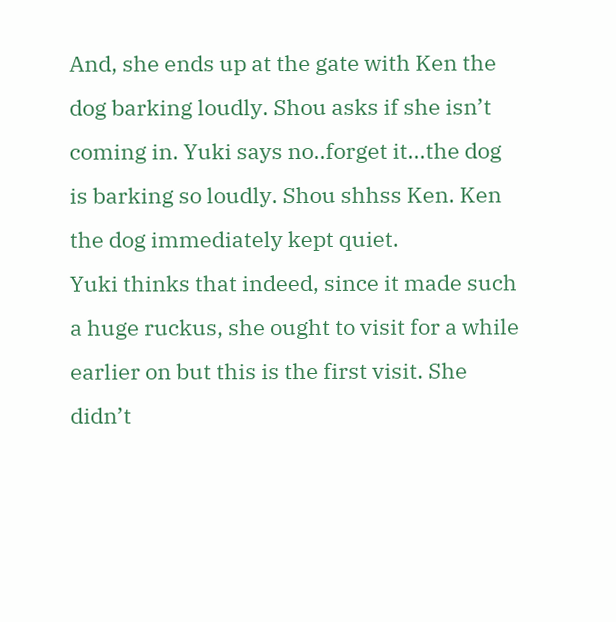And, she ends up at the gate with Ken the dog barking loudly. Shou asks if she isn’t coming in. Yuki says no..forget it...the dog is barking so loudly. Shou shhss Ken. Ken the dog immediately kept quiet.
Yuki thinks that indeed, since it made such a huge ruckus, she ought to visit for a while earlier on but this is the first visit. She didn’t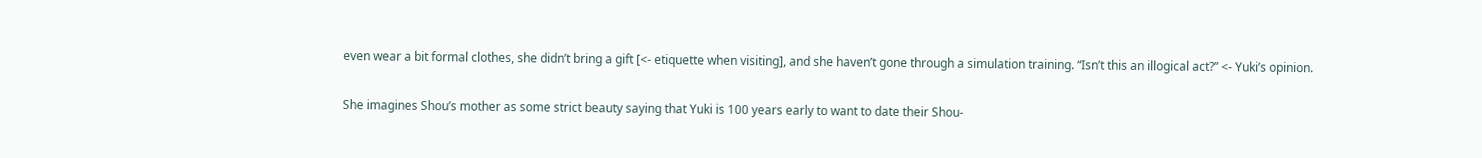even wear a bit formal clothes, she didn’t bring a gift [<- etiquette when visiting], and she haven’t gone through a simulation training. “Isn’t this an illogical act?” <- Yuki’s opinion.

She imagines Shou’s mother as some strict beauty saying that Yuki is 100 years early to want to date their Shou-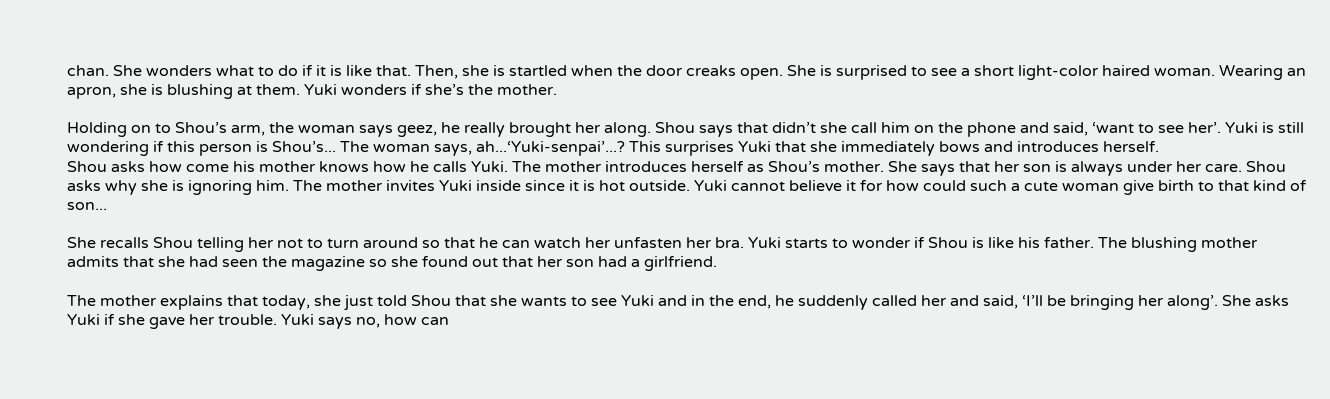chan. She wonders what to do if it is like that. Then, she is startled when the door creaks open. She is surprised to see a short light-color haired woman. Wearing an apron, she is blushing at them. Yuki wonders if she’s the mother.

Holding on to Shou’s arm, the woman says geez, he really brought her along. Shou says that didn’t she call him on the phone and said, ‘want to see her’. Yuki is still wondering if this person is Shou’s... The woman says, ah...‘Yuki-senpai’...? This surprises Yuki that she immediately bows and introduces herself.
Shou asks how come his mother knows how he calls Yuki. The mother introduces herself as Shou’s mother. She says that her son is always under her care. Shou asks why she is ignoring him. The mother invites Yuki inside since it is hot outside. Yuki cannot believe it for how could such a cute woman give birth to that kind of son...

She recalls Shou telling her not to turn around so that he can watch her unfasten her bra. Yuki starts to wonder if Shou is like his father. The blushing mother admits that she had seen the magazine so she found out that her son had a girlfriend.

The mother explains that today, she just told Shou that she wants to see Yuki and in the end, he suddenly called her and said, ‘I’ll be bringing her along’. She asks Yuki if she gave her trouble. Yuki says no, how can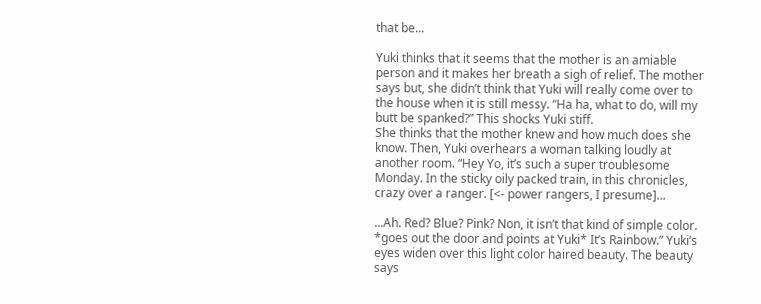that be...

Yuki thinks that it seems that the mother is an amiable person and it makes her breath a sigh of relief. The mother says but, she didn’t think that Yuki will really come over to the house when it is still messy. “Ha ha, what to do, will my butt be spanked?” This shocks Yuki stiff.
She thinks that the mother knew and how much does she know. Then, Yuki overhears a woman talking loudly at another room. “Hey Yo, it’s such a super troublesome Monday. In the sticky oily packed train, in this chronicles, crazy over a ranger. [<- power rangers, I presume]...

...Ah. Red? Blue? Pink? Non, it isn’t that kind of simple color. *goes out the door and points at Yuki* It’s Rainbow.” Yuki’s eyes widen over this light color haired beauty. The beauty says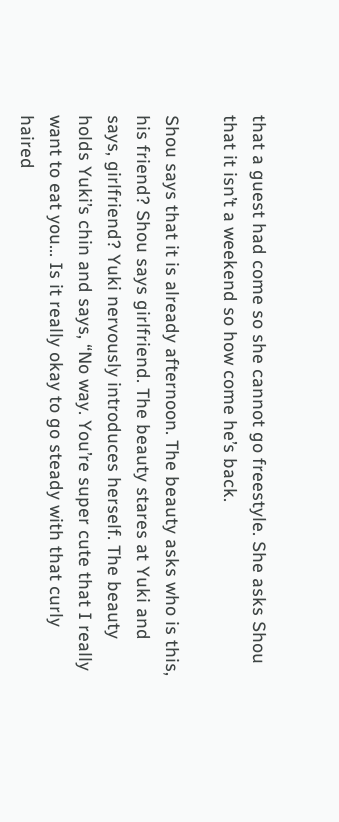that a guest had come so she cannot go freestyle. She asks Shou that it isn’t a weekend so how come he’s back.

Shou says that it is already afternoon. The beauty asks who is this, his friend? Shou says girlfriend. The beauty stares at Yuki and says, girlfriend? Yuki nervously introduces herself. The beauty holds Yuki’s chin and says, “No way. You’re super cute that I really want to eat you... Is it really okay to go steady with that curly haired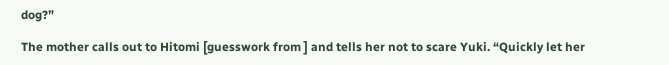dog?”

The mother calls out to Hitomi [guesswork from ] and tells her not to scare Yuki. “Quickly let her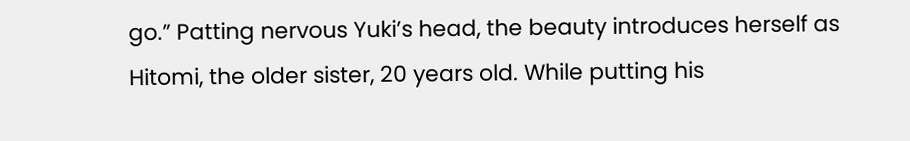go.” Patting nervous Yuki’s head, the beauty introduces herself as Hitomi, the older sister, 20 years old. While putting his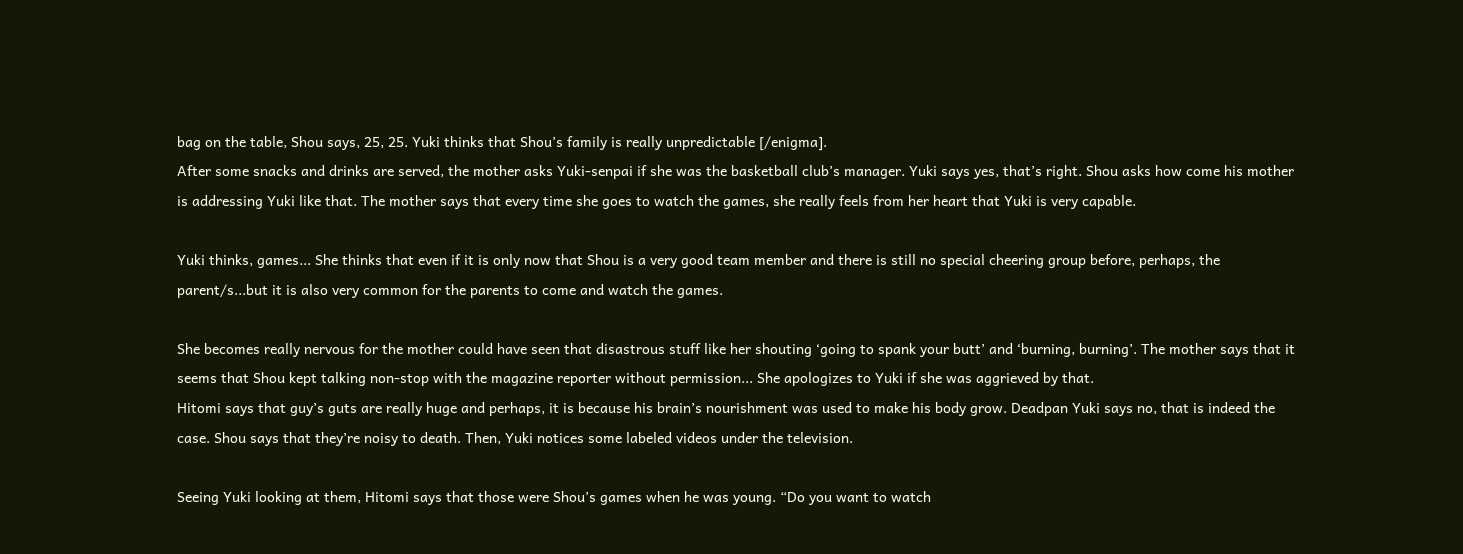bag on the table, Shou says, 25, 25. Yuki thinks that Shou’s family is really unpredictable [/enigma].
After some snacks and drinks are served, the mother asks Yuki-senpai if she was the basketball club’s manager. Yuki says yes, that’s right. Shou asks how come his mother is addressing Yuki like that. The mother says that every time she goes to watch the games, she really feels from her heart that Yuki is very capable.

Yuki thinks, games... She thinks that even if it is only now that Shou is a very good team member and there is still no special cheering group before, perhaps, the parent/s...but it is also very common for the parents to come and watch the games.

She becomes really nervous for the mother could have seen that disastrous stuff like her shouting ‘going to spank your butt’ and ‘burning, burning’. The mother says that it seems that Shou kept talking non-stop with the magazine reporter without permission... She apologizes to Yuki if she was aggrieved by that.
Hitomi says that guy’s guts are really huge and perhaps, it is because his brain’s nourishment was used to make his body grow. Deadpan Yuki says no, that is indeed the case. Shou says that they’re noisy to death. Then, Yuki notices some labeled videos under the television.

Seeing Yuki looking at them, Hitomi says that those were Shou’s games when he was young. “Do you want to watch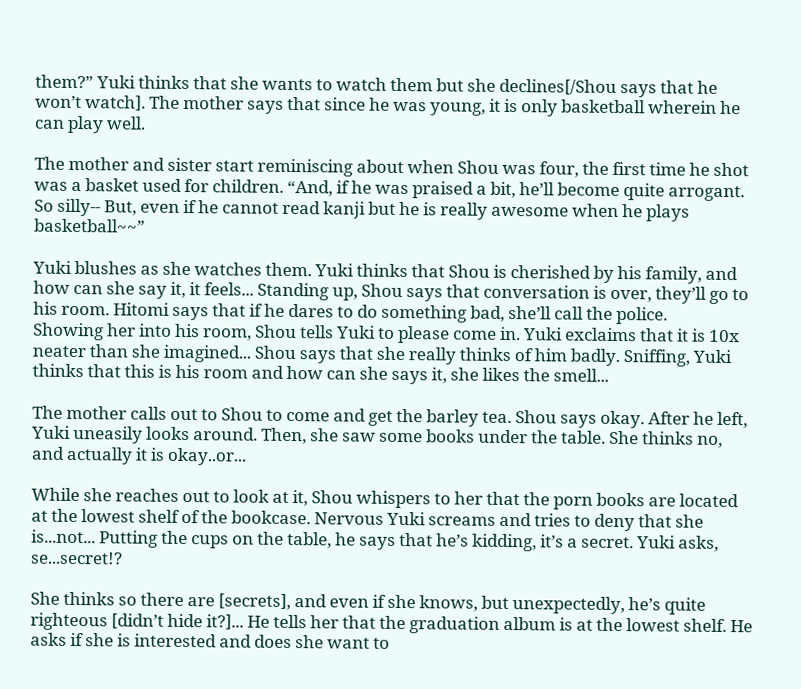them?” Yuki thinks that she wants to watch them but she declines[/Shou says that he won’t watch]. The mother says that since he was young, it is only basketball wherein he can play well.

The mother and sister start reminiscing about when Shou was four, the first time he shot was a basket used for children. “And, if he was praised a bit, he’ll become quite arrogant. So silly-- But, even if he cannot read kanji but he is really awesome when he plays basketball~~”

Yuki blushes as she watches them. Yuki thinks that Shou is cherished by his family, and how can she say it, it feels... Standing up, Shou says that conversation is over, they’ll go to his room. Hitomi says that if he dares to do something bad, she’ll call the police.
Showing her into his room, Shou tells Yuki to please come in. Yuki exclaims that it is 10x neater than she imagined... Shou says that she really thinks of him badly. Sniffing, Yuki thinks that this is his room and how can she says it, she likes the smell...

The mother calls out to Shou to come and get the barley tea. Shou says okay. After he left, Yuki uneasily looks around. Then, she saw some books under the table. She thinks no, and actually it is okay..or...

While she reaches out to look at it, Shou whispers to her that the porn books are located at the lowest shelf of the bookcase. Nervous Yuki screams and tries to deny that she is...not... Putting the cups on the table, he says that he’s kidding, it’s a secret. Yuki asks, se...secret!?

She thinks so there are [secrets], and even if she knows, but unexpectedly, he’s quite righteous [didn’t hide it?]... He tells her that the graduation album is at the lowest shelf. He asks if she is interested and does she want to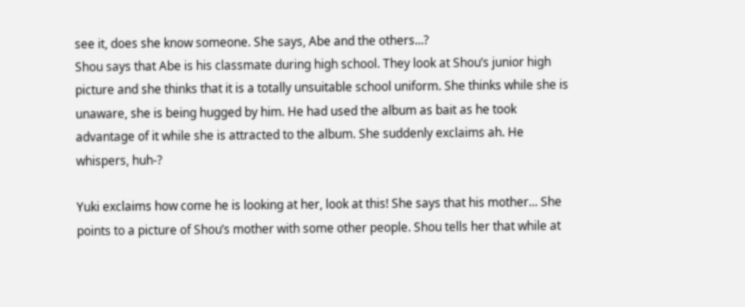see it, does she know someone. She says, Abe and the others...?
Shou says that Abe is his classmate during high school. They look at Shou’s junior high picture and she thinks that it is a totally unsuitable school uniform. She thinks while she is unaware, she is being hugged by him. He had used the album as bait as he took advantage of it while she is attracted to the album. She suddenly exclaims ah. He whispers, huh-?

Yuki exclaims how come he is looking at her, look at this! She says that his mother... She points to a picture of Shou’s mother with some other people. Shou tells her that while at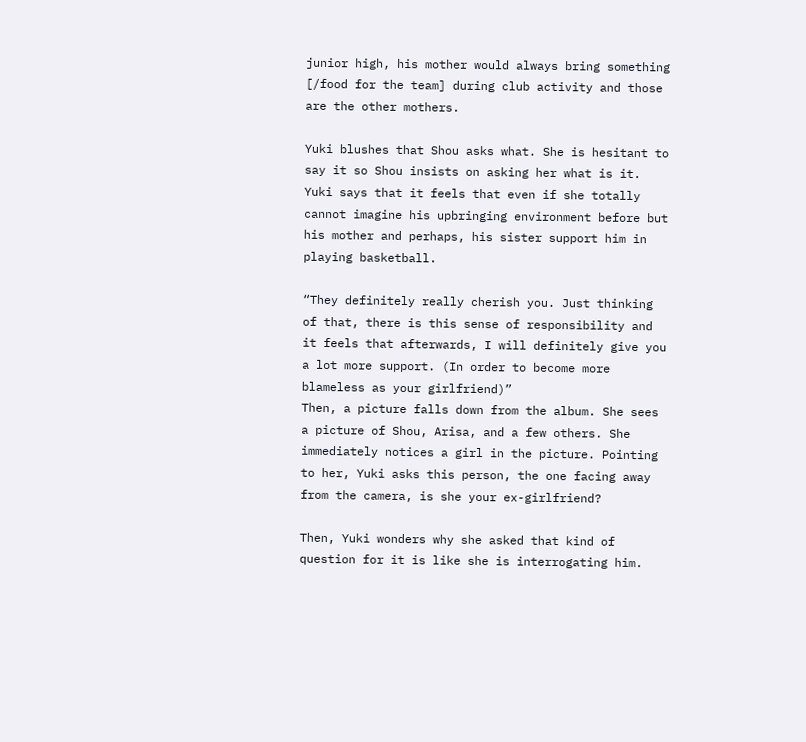junior high, his mother would always bring something [/food for the team] during club activity and those are the other mothers.

Yuki blushes that Shou asks what. She is hesitant to say it so Shou insists on asking her what is it. Yuki says that it feels that even if she totally cannot imagine his upbringing environment before but his mother and perhaps, his sister support him in playing basketball.

“They definitely really cherish you. Just thinking of that, there is this sense of responsibility and it feels that afterwards, I will definitely give you a lot more support. (In order to become more blameless as your girlfriend)”
Then, a picture falls down from the album. She sees a picture of Shou, Arisa, and a few others. She immediately notices a girl in the picture. Pointing to her, Yuki asks this person, the one facing away from the camera, is she your ex-girlfriend?

Then, Yuki wonders why she asked that kind of question for it is like she is interrogating him.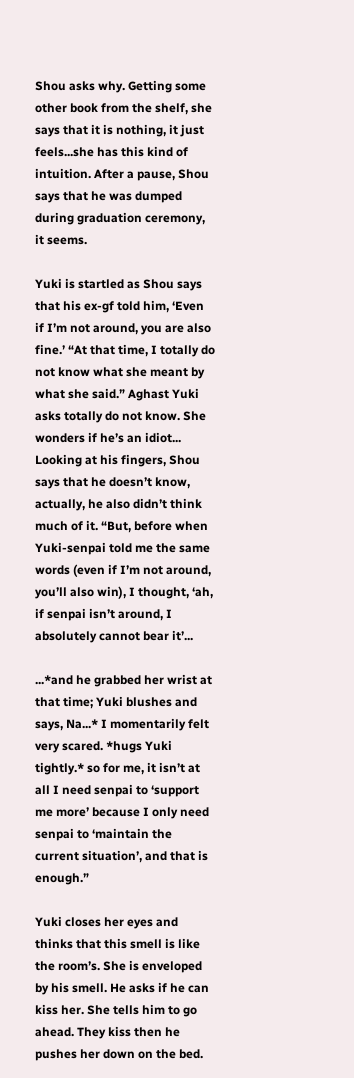Shou asks why. Getting some other book from the shelf, she says that it is nothing, it just feels...she has this kind of intuition. After a pause, Shou says that he was dumped during graduation ceremony, it seems.

Yuki is startled as Shou says that his ex-gf told him, ‘Even if I’m not around, you are also fine.’ “At that time, I totally do not know what she meant by what she said.” Aghast Yuki asks totally do not know. She wonders if he’s an idiot...
Looking at his fingers, Shou says that he doesn’t know, actually, he also didn’t think much of it. “But, before when Yuki-senpai told me the same words (even if I’m not around, you’ll also win), I thought, ‘ah, if senpai isn’t around, I absolutely cannot bear it’...

...*and he grabbed her wrist at that time; Yuki blushes and says, Na...* I momentarily felt very scared. *hugs Yuki tightly.* so for me, it isn’t at all I need senpai to ‘support me more’ because I only need senpai to ‘maintain the current situation’, and that is enough.”

Yuki closes her eyes and thinks that this smell is like the room’s. She is enveloped by his smell. He asks if he can kiss her. She tells him to go ahead. They kiss then he pushes her down on the bed.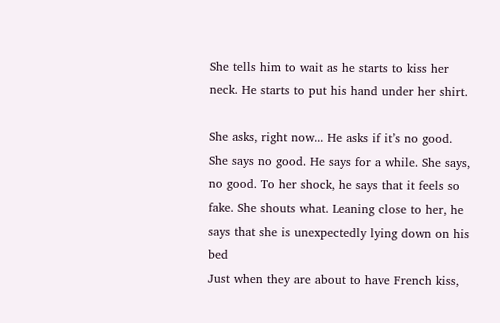She tells him to wait as he starts to kiss her neck. He starts to put his hand under her shirt.

She asks, right now... He asks if it’s no good. She says no good. He says for a while. She says, no good. To her shock, he says that it feels so fake. She shouts what. Leaning close to her, he says that she is unexpectedly lying down on his bed
Just when they are about to have French kiss,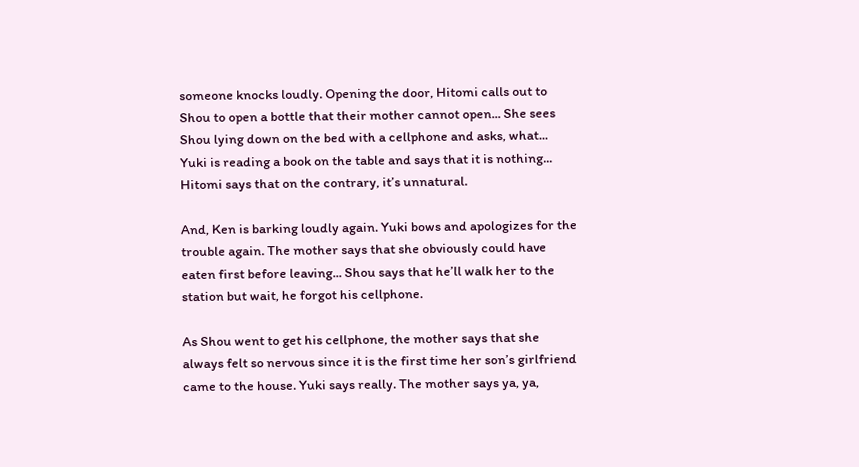someone knocks loudly. Opening the door, Hitomi calls out to Shou to open a bottle that their mother cannot open... She sees Shou lying down on the bed with a cellphone and asks, what... Yuki is reading a book on the table and says that it is nothing... Hitomi says that on the contrary, it’s unnatural.

And, Ken is barking loudly again. Yuki bows and apologizes for the trouble again. The mother says that she obviously could have eaten first before leaving... Shou says that he’ll walk her to the station but wait, he forgot his cellphone.

As Shou went to get his cellphone, the mother says that she always felt so nervous since it is the first time her son’s girlfriend came to the house. Yuki says really. The mother says ya, ya,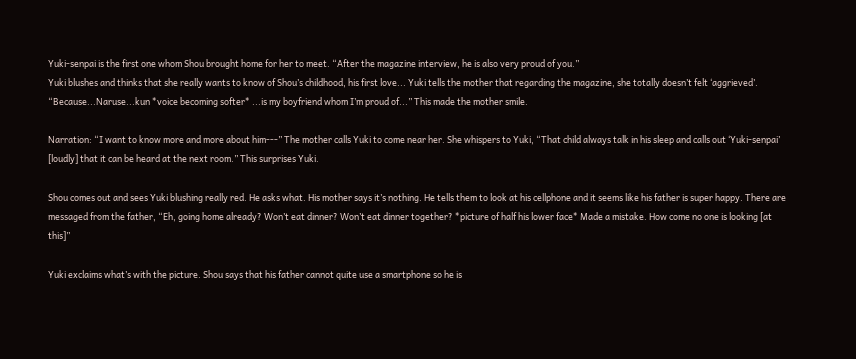Yuki-senpai is the first one whom Shou brought home for her to meet. “After the magazine interview, he is also very proud of you.”
Yuki blushes and thinks that she really wants to know of Shou’s childhood, his first love... Yuki tells the mother that regarding the magazine, she totally doesn’t felt ‘aggrieved’. “Because...Naruse...kun *voice becoming softer* ...is my boyfriend whom I’m proud of...” This made the mother smile.

Narration: “I want to know more and more about him---” The mother calls Yuki to come near her. She whispers to Yuki, “That child always talk in his sleep and calls out ‘Yuki-senpai’ [loudly] that it can be heard at the next room.” This surprises Yuki.

Shou comes out and sees Yuki blushing really red. He asks what. His mother says it’s nothing. He tells them to look at his cellphone and it seems like his father is super happy. There are messaged from the father, “Eh, going home already? Won’t eat dinner? Won’t eat dinner together? *picture of half his lower face* Made a mistake. How come no one is looking [at this]”

Yuki exclaims what’s with the picture. Shou says that his father cannot quite use a smartphone so he is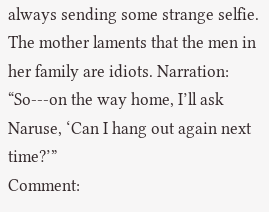always sending some strange selfie. The mother laments that the men in her family are idiots. Narration: “So---on the way home, I’ll ask Naruse, ‘Can I hang out again next time?’”
Comment: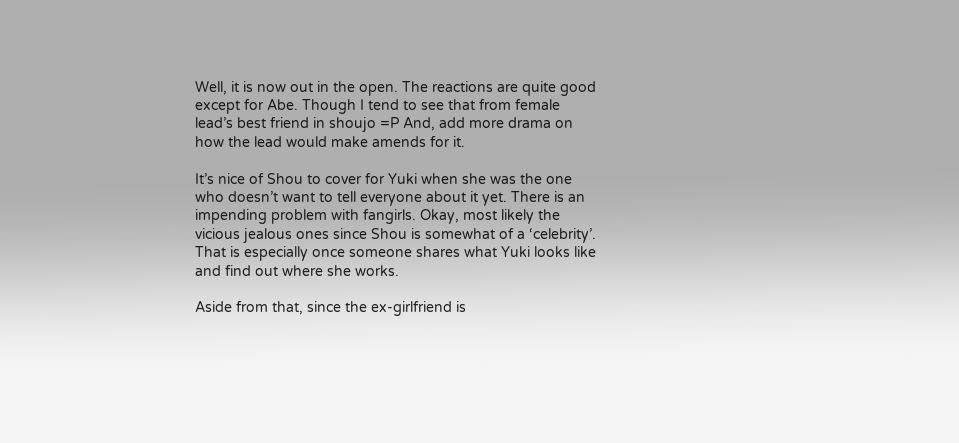Well, it is now out in the open. The reactions are quite good except for Abe. Though I tend to see that from female lead’s best friend in shoujo =P And, add more drama on how the lead would make amends for it.

It’s nice of Shou to cover for Yuki when she was the one who doesn’t want to tell everyone about it yet. There is an impending problem with fangirls. Okay, most likely the vicious jealous ones since Shou is somewhat of a ‘celebrity’. That is especially once someone shares what Yuki looks like and find out where she works.

Aside from that, since the ex-girlfriend is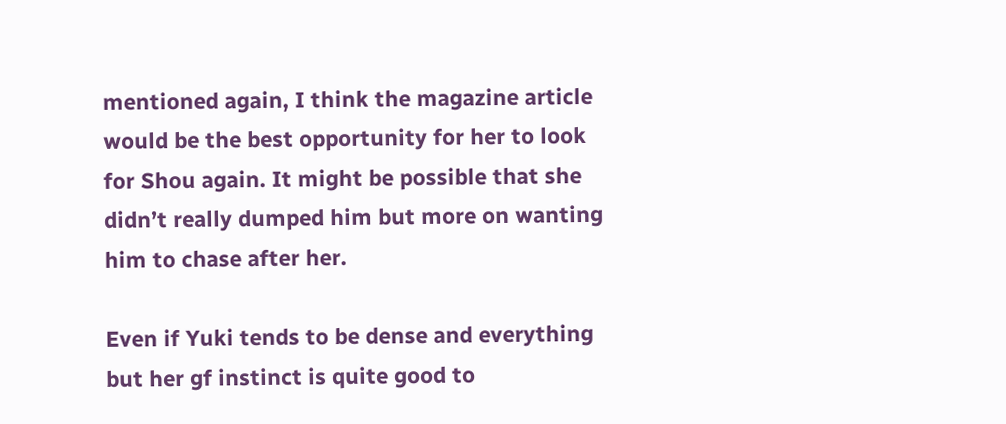mentioned again, I think the magazine article would be the best opportunity for her to look for Shou again. It might be possible that she didn’t really dumped him but more on wanting him to chase after her.

Even if Yuki tends to be dense and everything but her gf instinct is quite good to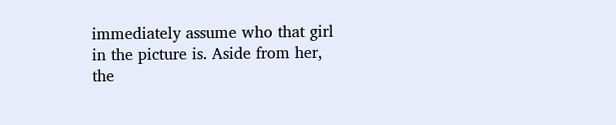immediately assume who that girl in the picture is. Aside from her, the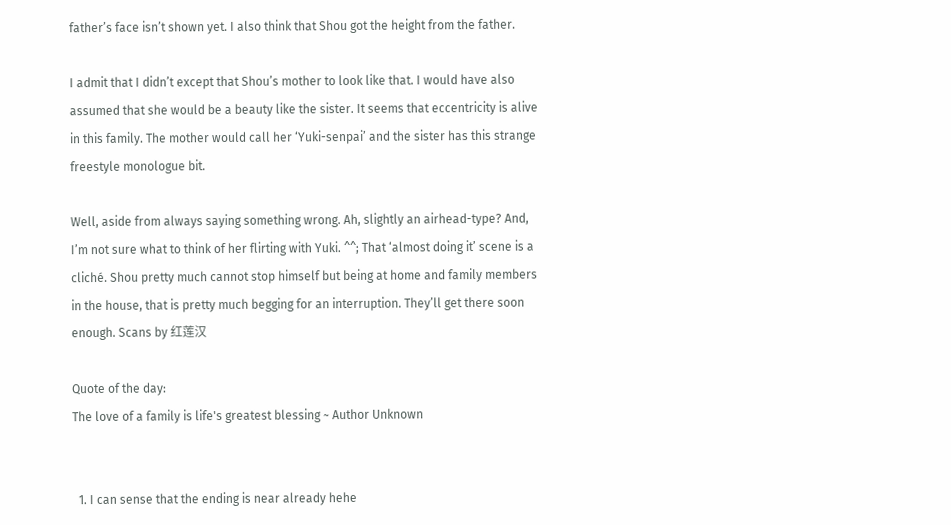father’s face isn’t shown yet. I also think that Shou got the height from the father.

I admit that I didn’t except that Shou’s mother to look like that. I would have also assumed that she would be a beauty like the sister. It seems that eccentricity is alive in this family. The mother would call her ‘Yuki-senpai’ and the sister has this strange freestyle monologue bit.

Well, aside from always saying something wrong. Ah, slightly an airhead-type? And, I’m not sure what to think of her flirting with Yuki. ^^; That ‘almost doing it’ scene is a cliché. Shou pretty much cannot stop himself but being at home and family members in the house, that is pretty much begging for an interruption. They’ll get there soon enough. Scans by 红莲汉

Quote of the day:
The love of a family is life's greatest blessing ~ Author Unknown


  1. I can sense that the ending is near already hehe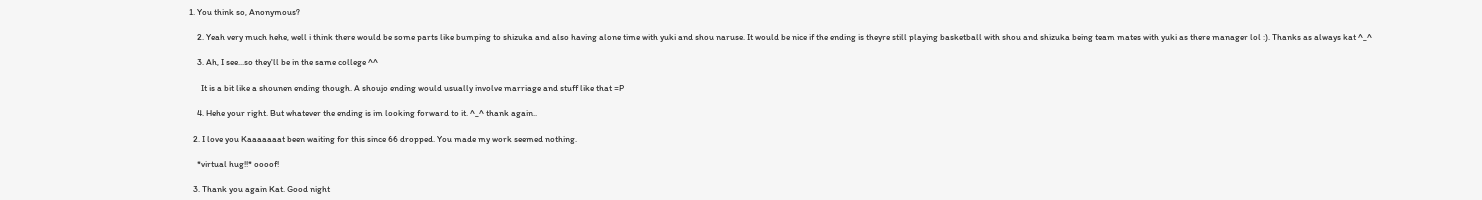1. You think so, Anonymous?

    2. Yeah very much hehe, well i think there would be some parts like bumping to shizuka and also having alone time with yuki and shou naruse. It would be nice if the ending is theyre still playing basketball with shou and shizuka being team mates with yuki as there manager lol :). Thanks as always kat ^_^

    3. Ah, I see...so they'll be in the same college ^^

      It is a bit like a shounen ending though. A shoujo ending would usually involve marriage and stuff like that =P

    4. Hehe your right. But whatever the ending is im looking forward to it. ^_^ thank again..

  2. I love you Kaaaaaaat been waiting for this since 66 dropped. You made my work seemed nothing.

    *virtual hug!!* oooof!

  3. Thank you again Kat. Good night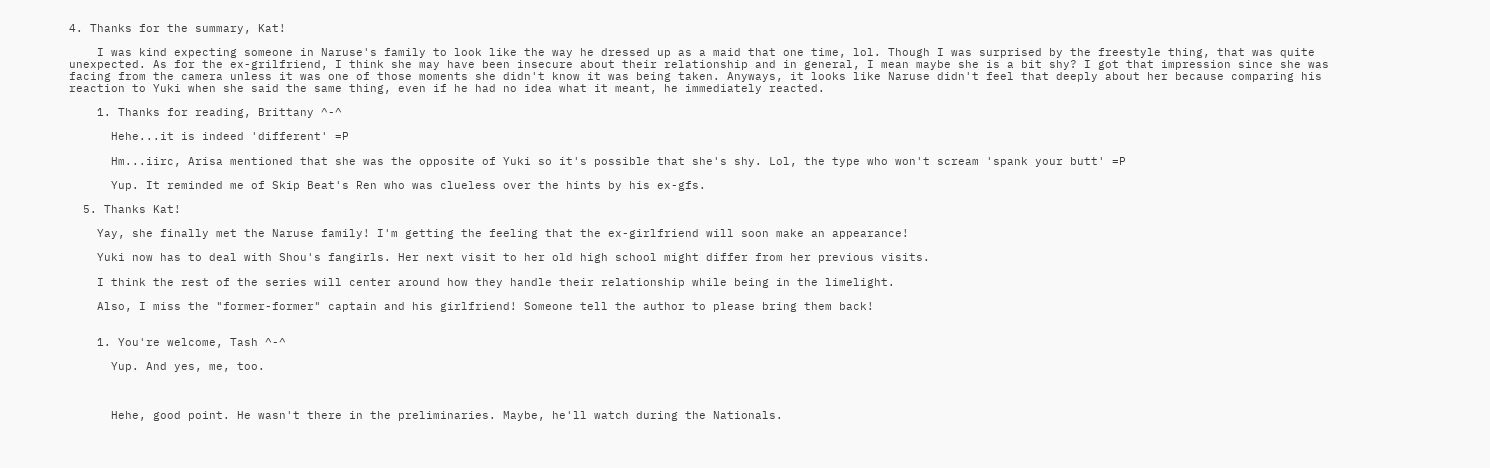4. Thanks for the summary, Kat!

    I was kind expecting someone in Naruse's family to look like the way he dressed up as a maid that one time, lol. Though I was surprised by the freestyle thing, that was quite unexpected. As for the ex-grilfriend, I think she may have been insecure about their relationship and in general, I mean maybe she is a bit shy? I got that impression since she was facing from the camera unless it was one of those moments she didn't know it was being taken. Anyways, it looks like Naruse didn't feel that deeply about her because comparing his reaction to Yuki when she said the same thing, even if he had no idea what it meant, he immediately reacted.

    1. Thanks for reading, Brittany ^-^

      Hehe...it is indeed 'different' =P

      Hm...iirc, Arisa mentioned that she was the opposite of Yuki so it's possible that she's shy. Lol, the type who won't scream 'spank your butt' =P

      Yup. It reminded me of Skip Beat's Ren who was clueless over the hints by his ex-gfs.

  5. Thanks Kat!

    Yay, she finally met the Naruse family! I'm getting the feeling that the ex-girlfriend will soon make an appearance!

    Yuki now has to deal with Shou's fangirls. Her next visit to her old high school might differ from her previous visits.

    I think the rest of the series will center around how they handle their relationship while being in the limelight.

    Also, I miss the "former-former" captain and his girlfriend! Someone tell the author to please bring them back!


    1. You're welcome, Tash ^-^

      Yup. And yes, me, too.



      Hehe, good point. He wasn't there in the preliminaries. Maybe, he'll watch during the Nationals.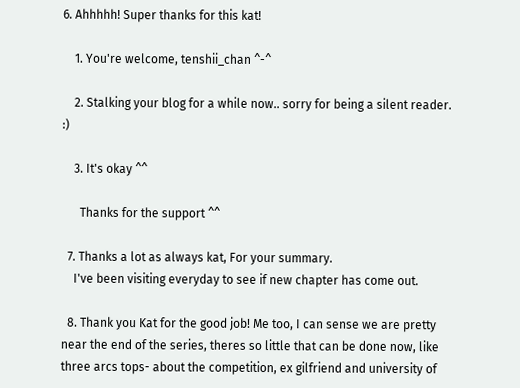6. Ahhhhh! Super thanks for this kat!

    1. You're welcome, tenshii_chan ^-^

    2. Stalking your blog for a while now.. sorry for being a silent reader. :)

    3. It's okay ^^

      Thanks for the support ^^

  7. Thanks a lot as always kat, For your summary.
    I've been visiting everyday to see if new chapter has come out.

  8. Thank you Kat for the good job! Me too, I can sense we are pretty near the end of the series, theres so little that can be done now, like three arcs tops- about the competition, ex gilfriend and university of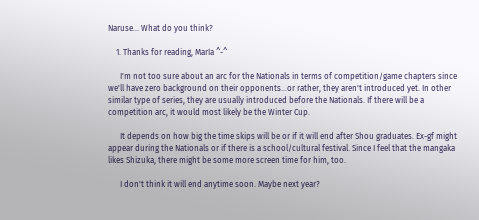Naruse... What do you think?

    1. Thanks for reading, María ^-^

      I'm not too sure about an arc for the Nationals in terms of competition/game chapters since we'll have zero background on their opponents...or rather, they aren't introduced yet. In other similar type of series, they are usually introduced before the Nationals. If there will be a competition arc, it would most likely be the Winter Cup.

      It depends on how big the time skips will be or if it will end after Shou graduates. Ex-gf might appear during the Nationals or if there is a school/cultural festival. Since I feel that the mangaka likes Shizuka, there might be some more screen time for him, too.

      I don't think it will end anytime soon. Maybe next year?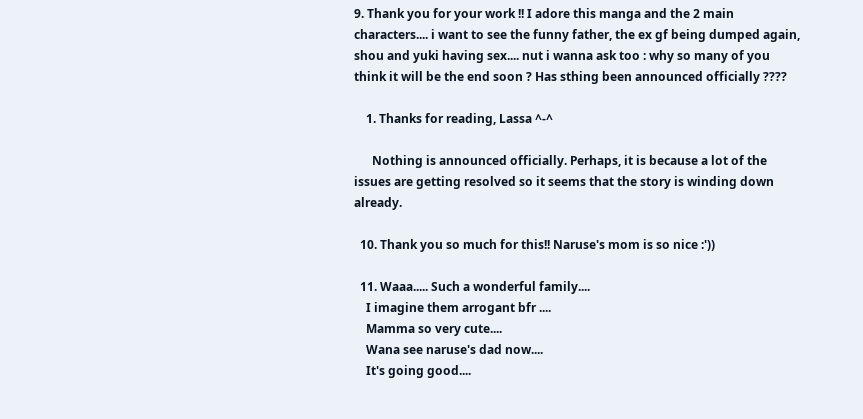9. Thank you for your work !! I adore this manga and the 2 main characters.... i want to see the funny father, the ex gf being dumped again, shou and yuki having sex.... nut i wanna ask too : why so many of you think it will be the end soon ? Has sthing been announced officially ????

    1. Thanks for reading, Lassa ^-^

      Nothing is announced officially. Perhaps, it is because a lot of the issues are getting resolved so it seems that the story is winding down already.

  10. Thank you so much for this!! Naruse's mom is so nice :'))

  11. Waaa..... Such a wonderful family....
    I imagine them arrogant bfr ....
    Mamma so very cute....
    Wana see naruse's dad now....
    It's going good....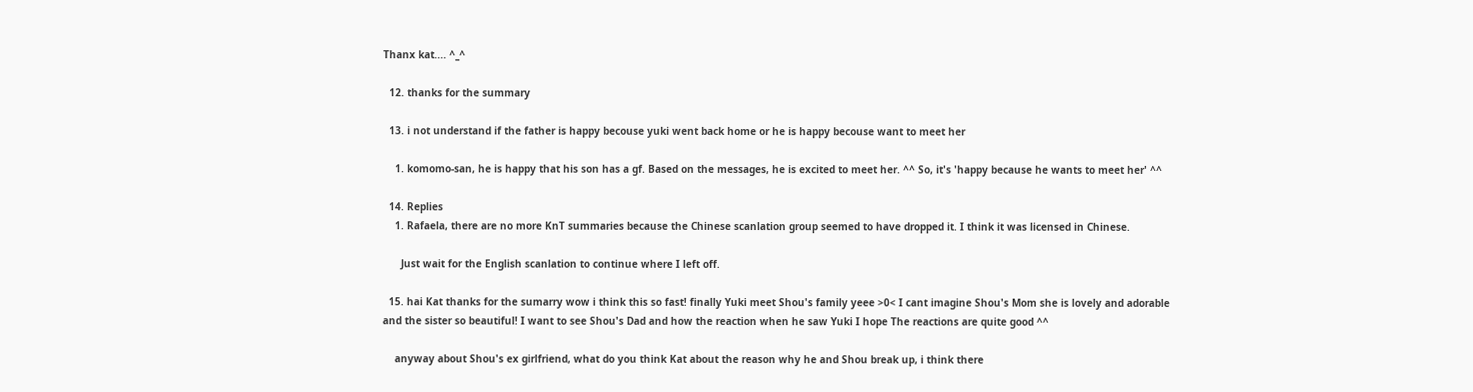Thanx kat.... ^_^

  12. thanks for the summary

  13. i not understand if the father is happy becouse yuki went back home or he is happy becouse want to meet her

    1. komomo-san, he is happy that his son has a gf. Based on the messages, he is excited to meet her. ^^ So, it's 'happy because he wants to meet her' ^^

  14. Replies
    1. Rafaela, there are no more KnT summaries because the Chinese scanlation group seemed to have dropped it. I think it was licensed in Chinese.

      Just wait for the English scanlation to continue where I left off.

  15. hai Kat thanks for the sumarry wow i think this so fast! finally Yuki meet Shou's family yeee >0< I cant imagine Shou's Mom she is lovely and adorable and the sister so beautiful! I want to see Shou's Dad and how the reaction when he saw Yuki I hope The reactions are quite good ^^

    anyway about Shou's ex girlfriend, what do you think Kat about the reason why he and Shou break up, i think there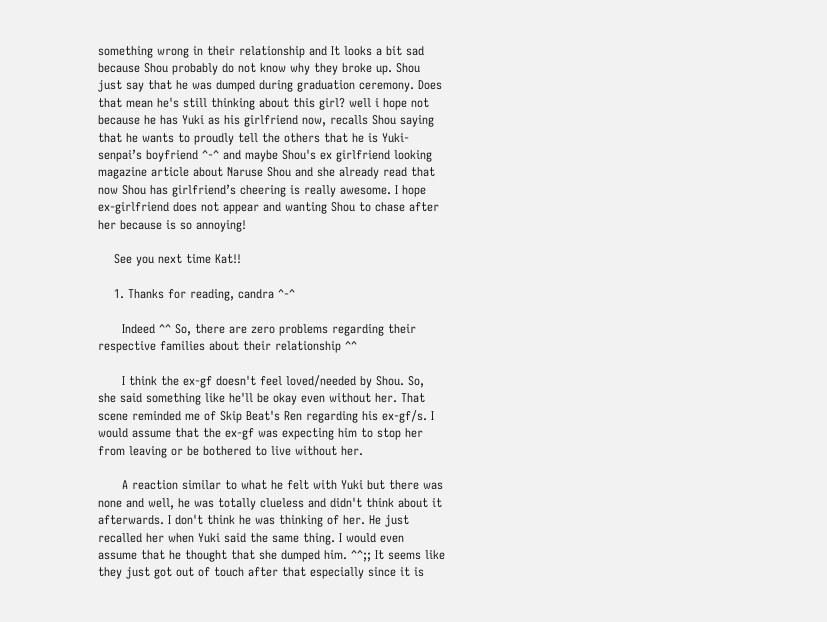something wrong in their relationship and It looks a bit sad because Shou probably do not know why they broke up. Shou just say that he was dumped during graduation ceremony. Does that mean he's still thinking about this girl? well i hope not because he has Yuki as his girlfriend now, recalls Shou saying that he wants to proudly tell the others that he is Yuki-senpai’s boyfriend ^-^ and maybe Shou's ex girlfriend looking magazine article about Naruse Shou and she already read that now Shou has girlfriend’s cheering is really awesome. I hope ex-girlfriend does not appear and wanting Shou to chase after her because is so annoying!

    See you next time Kat!!

    1. Thanks for reading, candra ^-^

      Indeed ^^ So, there are zero problems regarding their respective families about their relationship ^^

      I think the ex-gf doesn't feel loved/needed by Shou. So, she said something like he'll be okay even without her. That scene reminded me of Skip Beat's Ren regarding his ex-gf/s. I would assume that the ex-gf was expecting him to stop her from leaving or be bothered to live without her.

      A reaction similar to what he felt with Yuki but there was none and well, he was totally clueless and didn't think about it afterwards. I don't think he was thinking of her. He just recalled her when Yuki said the same thing. I would even assume that he thought that she dumped him. ^^;; It seems like they just got out of touch after that especially since it is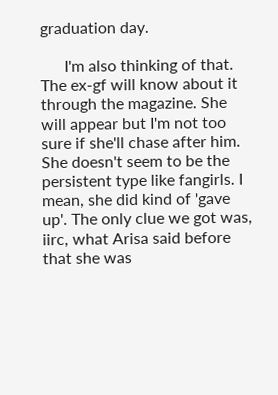graduation day.

      I'm also thinking of that. The ex-gf will know about it through the magazine. She will appear but I'm not too sure if she'll chase after him. She doesn't seem to be the persistent type like fangirls. I mean, she did kind of 'gave up'. The only clue we got was, iirc, what Arisa said before that she was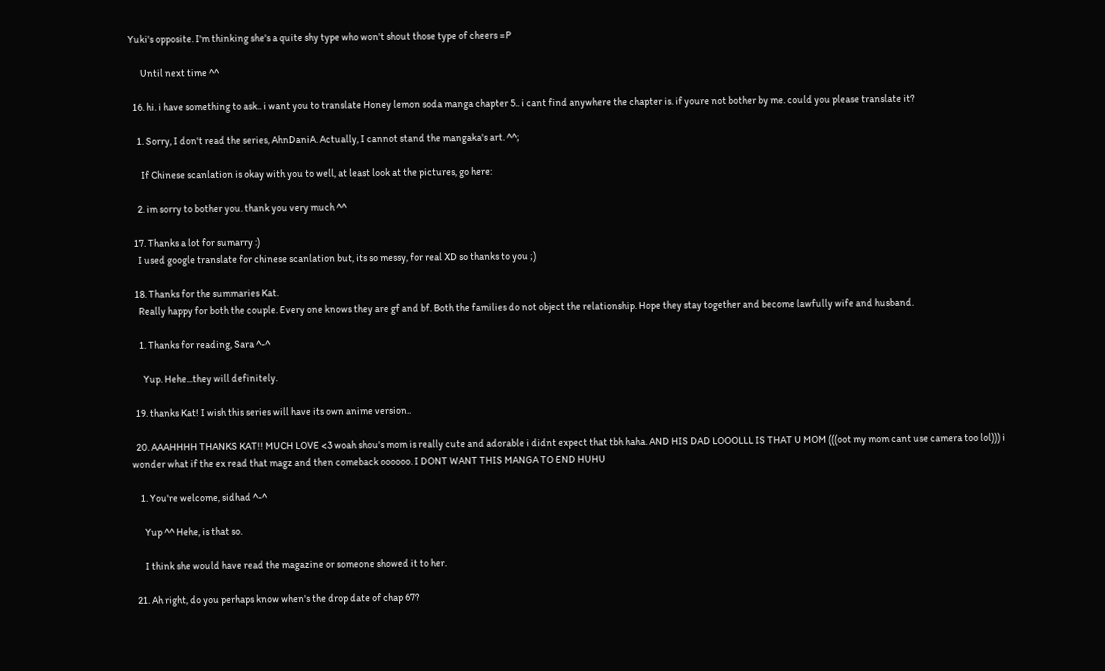Yuki's opposite. I'm thinking she's a quite shy type who won't shout those type of cheers =P

      Until next time ^^

  16. hi. i have something to ask.. i want you to translate Honey lemon soda manga chapter 5.. i cant find anywhere the chapter is. if youre not bother by me. could you please translate it?

    1. Sorry, I don't read the series, AhnDaniA. Actually, I cannot stand the mangaka's art. ^^;

      If Chinese scanlation is okay with you to well, at least look at the pictures, go here:

    2. im sorry to bother you. thank you very much ^^

  17. Thanks a lot for sumarry :)
    I used google translate for chinese scanlation but, its so messy, for real XD so thanks to you ;)

  18. Thanks for the summaries Kat.
    Really happy for both the couple. Every one knows they are gf and bf. Both the families do not object the relationship. Hope they stay together and become lawfully wife and husband.

    1. Thanks for reading, Sara ^-^

      Yup. Hehe...they will definitely.

  19. thanks Kat! I wish this series will have its own anime version..

  20. AAAHHHH THANKS KAT!! MUCH LOVE <3 woah shou's mom is really cute and adorable i didnt expect that tbh haha. AND HIS DAD LOOOLLL IS THAT U MOM (((oot my mom cant use camera too lol))) i wonder what if the ex read that magz and then comeback oooooo. I DONT WANT THIS MANGA TO END HUHU

    1. You're welcome, sidhad ^-^

      Yup ^^ Hehe, is that so.

      I think she would have read the magazine or someone showed it to her.

  21. Ah right, do you perhaps know when's the drop date of chap 67?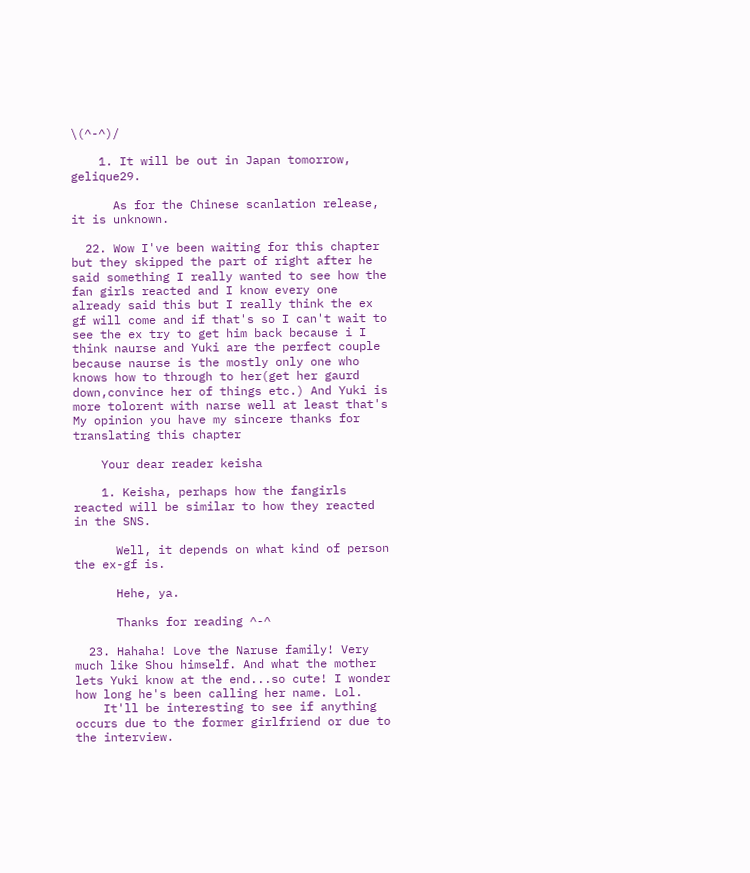\(^-^)/

    1. It will be out in Japan tomorrow, gelique29.

      As for the Chinese scanlation release, it is unknown.

  22. Wow I've been waiting for this chapter but they skipped the part of right after he said something I really wanted to see how the fan girls reacted and I know every one already said this but I really think the ex gf will come and if that's so I can't wait to see the ex try to get him back because i I think naurse and Yuki are the perfect couple because naurse is the mostly only one who knows how to through to her(get her gaurd down,convince her of things etc.) And Yuki is more tolorent with narse well at least that's My opinion you have my sincere thanks for translating this chapter

    Your dear reader keisha

    1. Keisha, perhaps how the fangirls reacted will be similar to how they reacted in the SNS.

      Well, it depends on what kind of person the ex-gf is.

      Hehe, ya.

      Thanks for reading ^-^

  23. Hahaha! Love the Naruse family! Very much like Shou himself. And what the mother lets Yuki know at the end...so cute! I wonder how long he's been calling her name. Lol.
    It'll be interesting to see if anything occurs due to the former girlfriend or due to the interview.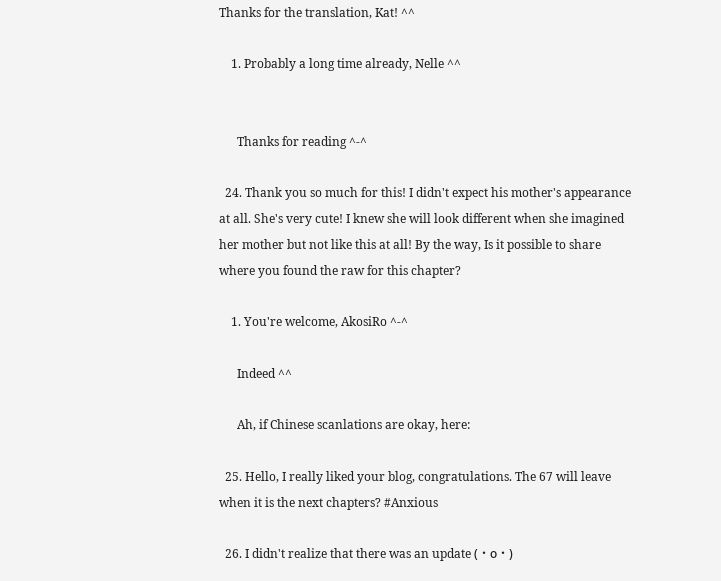Thanks for the translation, Kat! ^^

    1. Probably a long time already, Nelle ^^


      Thanks for reading ^-^

  24. Thank you so much for this! I didn't expect his mother's appearance at all. She's very cute! I knew she will look different when she imagined her mother but not like this at all! By the way, Is it possible to share where you found the raw for this chapter?

    1. You're welcome, AkosiRo ^-^

      Indeed ^^

      Ah, if Chinese scanlations are okay, here:

  25. Hello, I really liked your blog, congratulations. The 67 will leave when it is the next chapters? #Anxious

  26. I didn't realize that there was an update (・о・)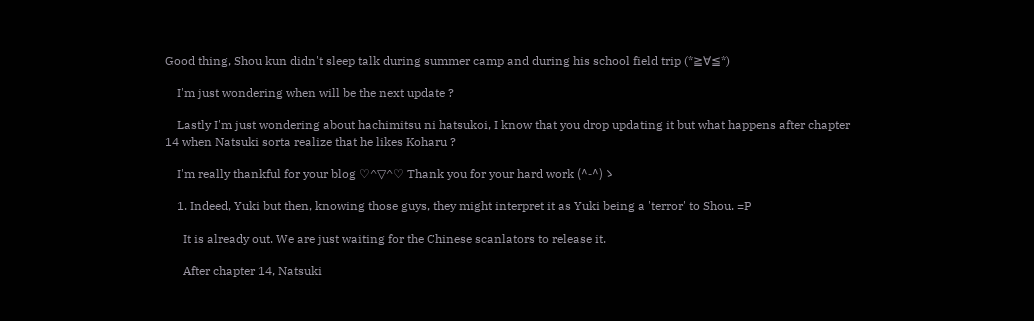Good thing, Shou kun didn't sleep talk during summer camp and during his school field trip (*≧∀≦*)

    I'm just wondering when will be the next update ?

    Lastly I'm just wondering about hachimitsu ni hatsukoi, I know that you drop updating it but what happens after chapter 14 when Natsuki sorta realize that he likes Koharu ?

    I'm really thankful for your blog ♡^▽^♡ Thank you for your hard work (^-^)ゝ

    1. Indeed, Yuki but then, knowing those guys, they might interpret it as Yuki being a 'terror' to Shou. =P

      It is already out. We are just waiting for the Chinese scanlators to release it.

      After chapter 14, Natsuki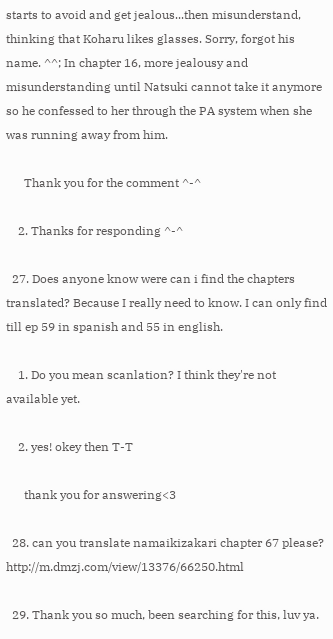starts to avoid and get jealous...then misunderstand, thinking that Koharu likes glasses. Sorry, forgot his name. ^^; In chapter 16, more jealousy and misunderstanding until Natsuki cannot take it anymore so he confessed to her through the PA system when she was running away from him.

      Thank you for the comment ^-^

    2. Thanks for responding ^-^

  27. Does anyone know were can i find the chapters translated? Because I really need to know. I can only find till ep 59 in spanish and 55 in english.

    1. Do you mean scanlation? I think they're not available yet.

    2. yes! okey then T-T

      thank you for answering<3

  28. can you translate namaikizakari chapter 67 please? http://m.dmzj.com/view/13376/66250.html

  29. Thank you so much, been searching for this, luv ya.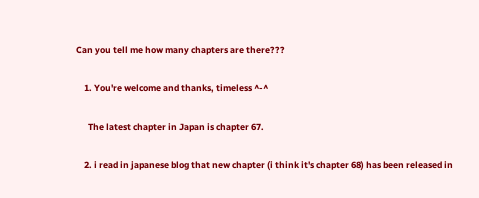Can you tell me how many chapters are there???

    1. You're welcome and thanks, timeless ^-^

      The latest chapter in Japan is chapter 67.

    2. i read in japanese blog that new chapter (i think it's chapter 68) has been released in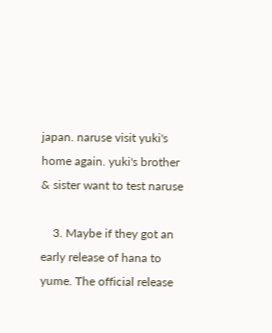japan. naruse visit yuki's home again. yuki's brother & sister want to test naruse

    3. Maybe if they got an early release of hana to yume. The official release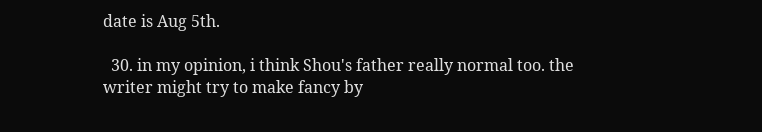date is Aug 5th.

  30. in my opinion, i think Shou's father really normal too. the writer might try to make fancy by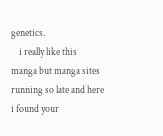genetics.
    i really like this manga but manga sites running so late and here i found your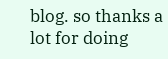blog. so thanks a lot for doing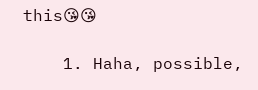this😘😘

    1. Haha, possible,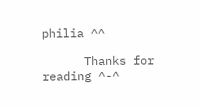philia ^^

      Thanks for reading ^-^